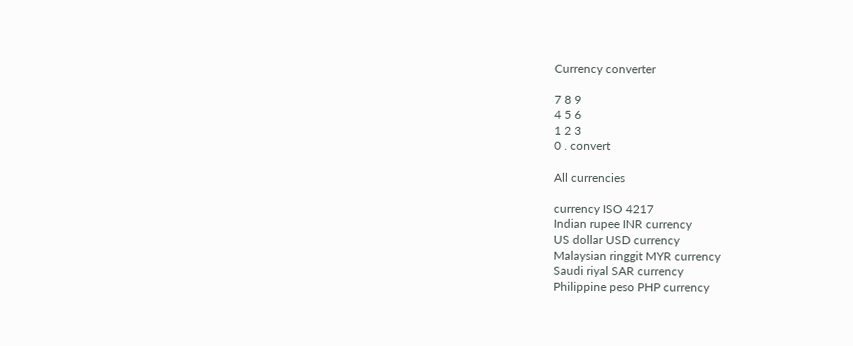Currency converter

7 8 9
4 5 6
1 2 3
0 . convert

All currencies

currency ISO 4217
Indian rupee INR currency
US dollar USD currency
Malaysian ringgit MYR currency
Saudi riyal SAR currency
Philippine peso PHP currency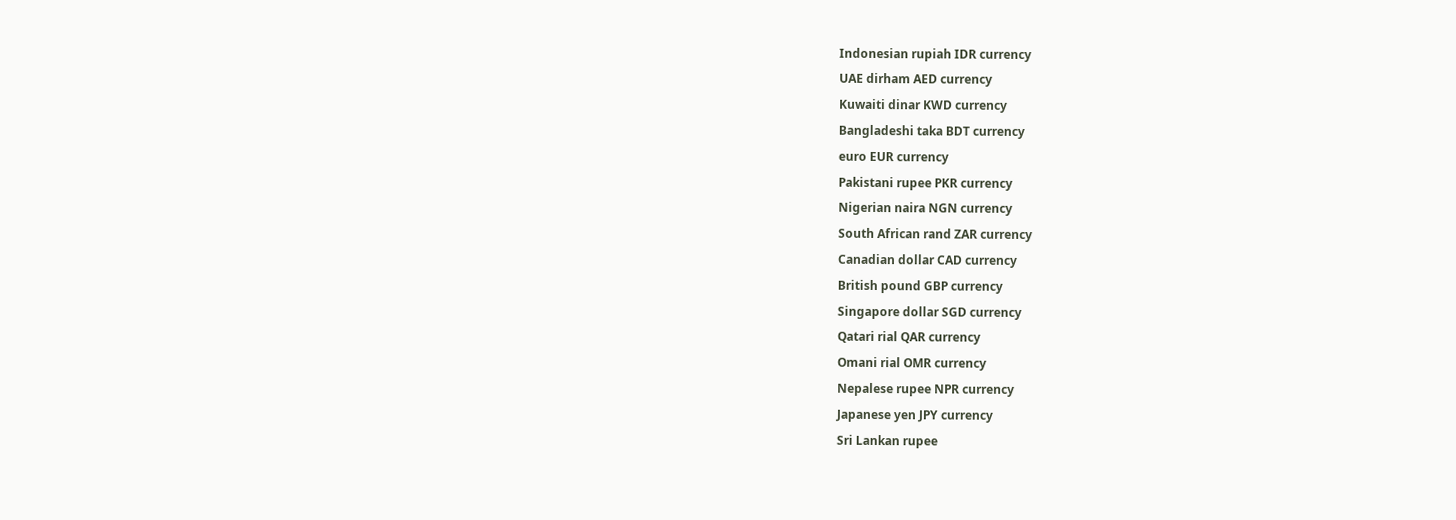Indonesian rupiah IDR currency
UAE dirham AED currency
Kuwaiti dinar KWD currency
Bangladeshi taka BDT currency
euro EUR currency
Pakistani rupee PKR currency
Nigerian naira NGN currency
South African rand ZAR currency
Canadian dollar CAD currency
British pound GBP currency
Singapore dollar SGD currency
Qatari rial QAR currency
Omani rial OMR currency
Nepalese rupee NPR currency
Japanese yen JPY currency
Sri Lankan rupee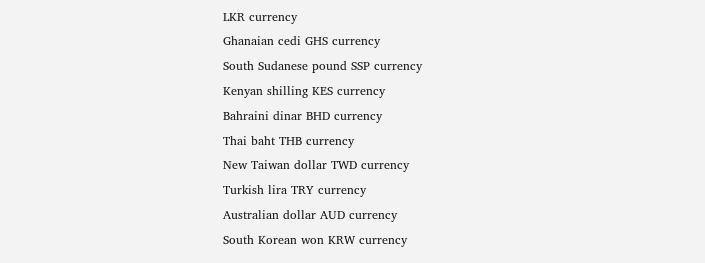LKR currency
Ghanaian cedi GHS currency
South Sudanese pound SSP currency
Kenyan shilling KES currency
Bahraini dinar BHD currency
Thai baht THB currency
New Taiwan dollar TWD currency
Turkish lira TRY currency
Australian dollar AUD currency
South Korean won KRW currency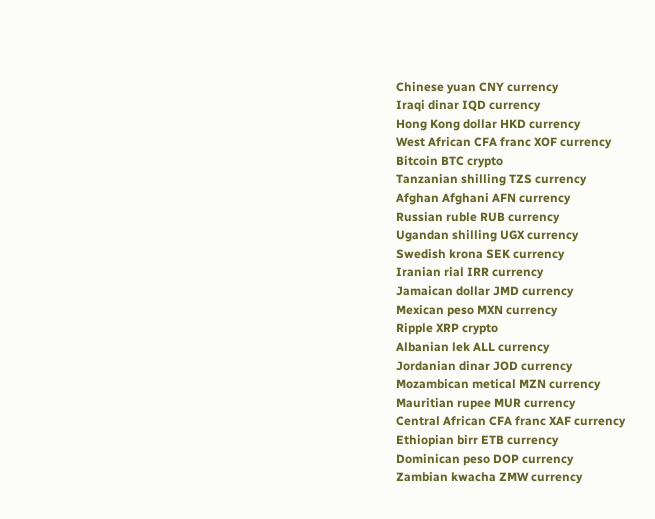Chinese yuan CNY currency
Iraqi dinar IQD currency
Hong Kong dollar HKD currency
West African CFA franc XOF currency
Bitcoin BTC crypto
Tanzanian shilling TZS currency
Afghan Afghani AFN currency
Russian ruble RUB currency
Ugandan shilling UGX currency
Swedish krona SEK currency
Iranian rial IRR currency
Jamaican dollar JMD currency
Mexican peso MXN currency
Ripple XRP crypto
Albanian lek ALL currency
Jordanian dinar JOD currency
Mozambican metical MZN currency
Mauritian rupee MUR currency
Central African CFA franc XAF currency
Ethiopian birr ETB currency
Dominican peso DOP currency
Zambian kwacha ZMW currency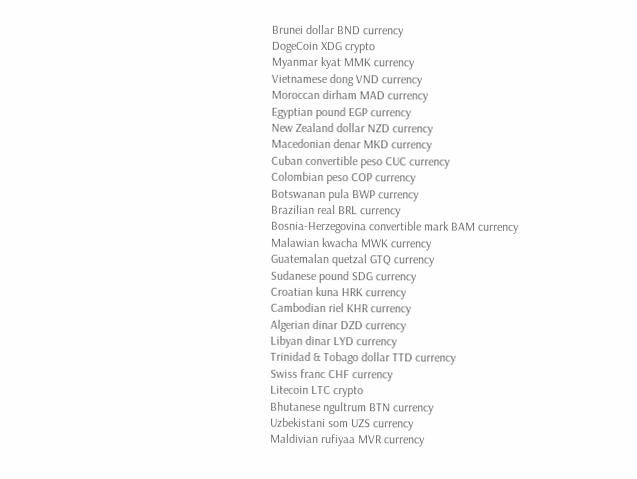Brunei dollar BND currency
DogeCoin XDG crypto
Myanmar kyat MMK currency
Vietnamese dong VND currency
Moroccan dirham MAD currency
Egyptian pound EGP currency
New Zealand dollar NZD currency
Macedonian denar MKD currency
Cuban convertible peso CUC currency
Colombian peso COP currency
Botswanan pula BWP currency
Brazilian real BRL currency
Bosnia-Herzegovina convertible mark BAM currency
Malawian kwacha MWK currency
Guatemalan quetzal GTQ currency
Sudanese pound SDG currency
Croatian kuna HRK currency
Cambodian riel KHR currency
Algerian dinar DZD currency
Libyan dinar LYD currency
Trinidad & Tobago dollar TTD currency
Swiss franc CHF currency
Litecoin LTC crypto
Bhutanese ngultrum BTN currency
Uzbekistani som UZS currency
Maldivian rufiyaa MVR currency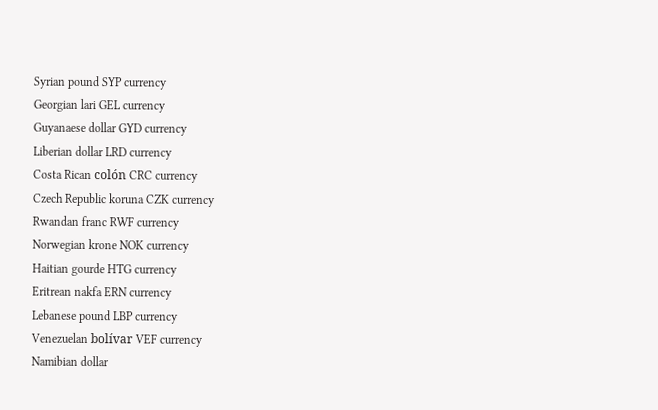Syrian pound SYP currency
Georgian lari GEL currency
Guyanaese dollar GYD currency
Liberian dollar LRD currency
Costa Rican colón CRC currency
Czech Republic koruna CZK currency
Rwandan franc RWF currency
Norwegian krone NOK currency
Haitian gourde HTG currency
Eritrean nakfa ERN currency
Lebanese pound LBP currency
Venezuelan bolívar VEF currency
Namibian dollar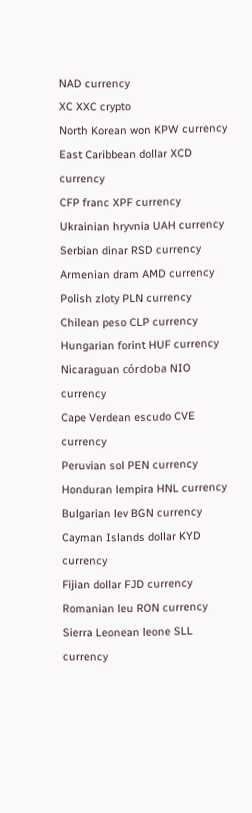NAD currency
XC XXC crypto
North Korean won KPW currency
East Caribbean dollar XCD currency
CFP franc XPF currency
Ukrainian hryvnia UAH currency
Serbian dinar RSD currency
Armenian dram AMD currency
Polish zloty PLN currency
Chilean peso CLP currency
Hungarian forint HUF currency
Nicaraguan córdoba NIO currency
Cape Verdean escudo CVE currency
Peruvian sol PEN currency
Honduran lempira HNL currency
Bulgarian lev BGN currency
Cayman Islands dollar KYD currency
Fijian dollar FJD currency
Romanian leu RON currency
Sierra Leonean leone SLL currency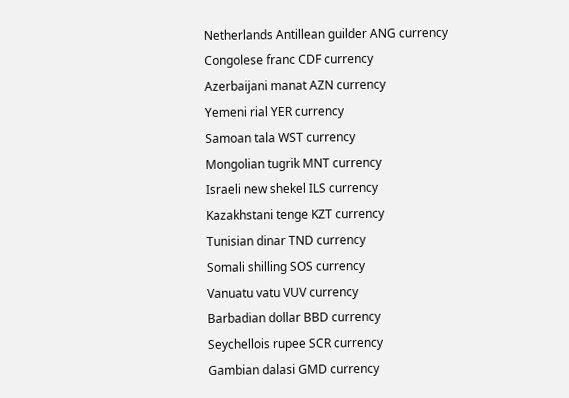Netherlands Antillean guilder ANG currency
Congolese franc CDF currency
Azerbaijani manat AZN currency
Yemeni rial YER currency
Samoan tala WST currency
Mongolian tugrik MNT currency
Israeli new shekel ILS currency
Kazakhstani tenge KZT currency
Tunisian dinar TND currency
Somali shilling SOS currency
Vanuatu vatu VUV currency
Barbadian dollar BBD currency
Seychellois rupee SCR currency
Gambian dalasi GMD currency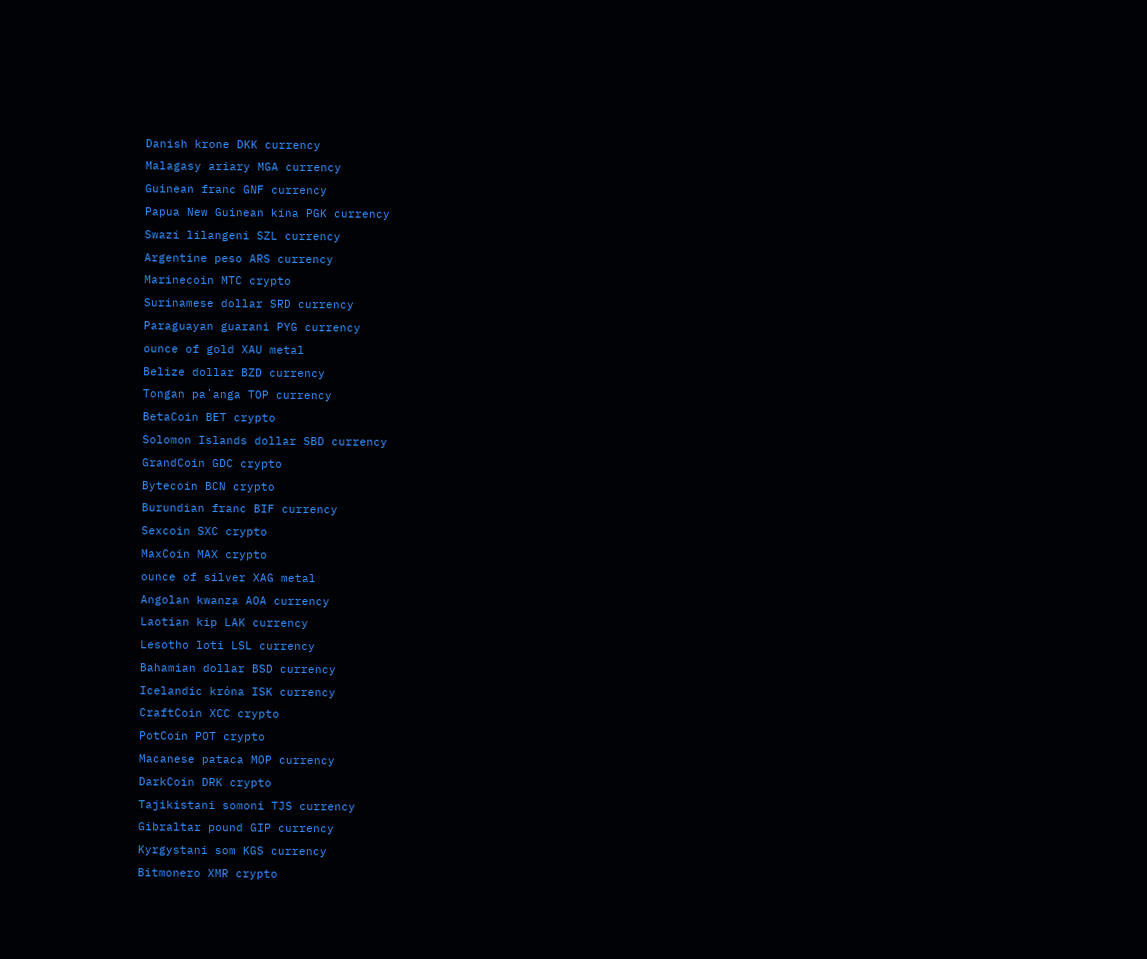Danish krone DKK currency
Malagasy ariary MGA currency
Guinean franc GNF currency
Papua New Guinean kina PGK currency
Swazi lilangeni SZL currency
Argentine peso ARS currency
Marinecoin MTC crypto
Surinamese dollar SRD currency
Paraguayan guarani PYG currency
ounce of gold XAU metal
Belize dollar BZD currency
Tongan paʻanga TOP currency
BetaCoin BET crypto
Solomon Islands dollar SBD currency
GrandCoin GDC crypto
Bytecoin BCN crypto
Burundian franc BIF currency
Sexcoin SXC crypto
MaxCoin MAX crypto
ounce of silver XAG metal
Angolan kwanza AOA currency
Laotian kip LAK currency
Lesotho loti LSL currency
Bahamian dollar BSD currency
Icelandic króna ISK currency
CraftCoin XCC crypto
PotCoin POT crypto
Macanese pataca MOP currency
DarkCoin DRK crypto
Tajikistani somoni TJS currency
Gibraltar pound GIP currency
Kyrgystani som KGS currency
Bitmonero XMR crypto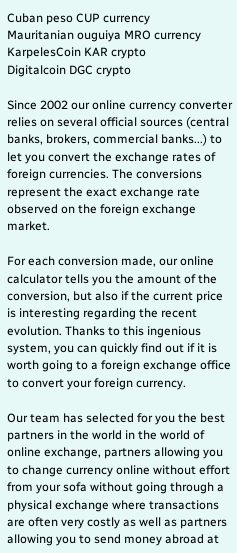Cuban peso CUP currency
Mauritanian ouguiya MRO currency
KarpelesCoin KAR crypto
Digitalcoin DGC crypto

Since 2002 our online currency converter relies on several official sources (central banks, brokers, commercial banks...) to let you convert the exchange rates of foreign currencies. The conversions represent the exact exchange rate observed on the foreign exchange market.

For each conversion made, our online calculator tells you the amount of the conversion, but also if the current price is interesting regarding the recent evolution. Thanks to this ingenious system, you can quickly find out if it is worth going to a foreign exchange office to convert your foreign currency.

Our team has selected for you the best partners in the world in the world of online exchange, partners allowing you to change currency online without effort from your sofa without going through a physical exchange where transactions are often very costly as well as partners allowing you to send money abroad at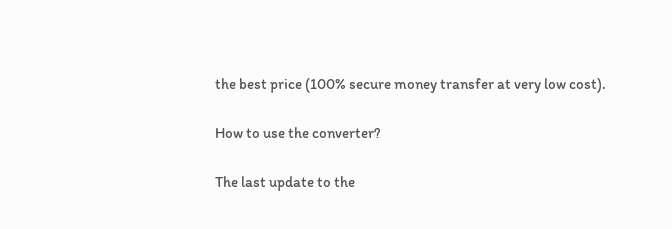the best price (100% secure money transfer at very low cost).

How to use the converter?

The last update to the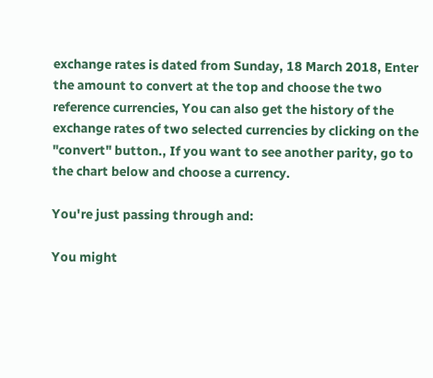exchange rates is dated from Sunday, 18 March 2018, Enter the amount to convert at the top and choose the two reference currencies, You can also get the history of the exchange rates of two selected currencies by clicking on the "convert" button., If you want to see another parity, go to the chart below and choose a currency.

You're just passing through and:

You might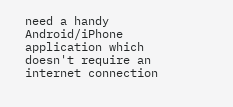need a handy Android/iPhone application which doesn't require an internet connection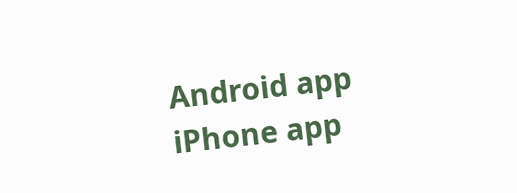Android app iPhone app